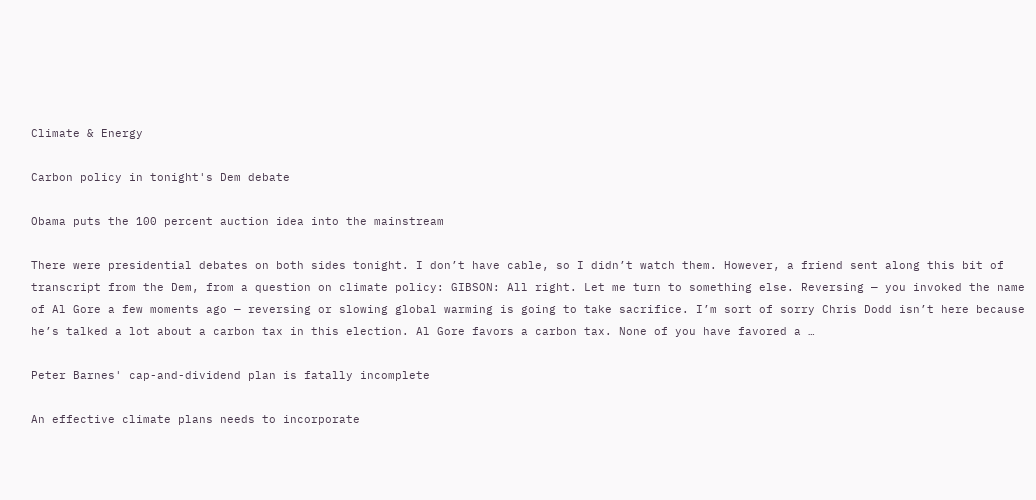Climate & Energy

Carbon policy in tonight's Dem debate

Obama puts the 100 percent auction idea into the mainstream

There were presidential debates on both sides tonight. I don’t have cable, so I didn’t watch them. However, a friend sent along this bit of transcript from the Dem, from a question on climate policy: GIBSON: All right. Let me turn to something else. Reversing — you invoked the name of Al Gore a few moments ago — reversing or slowing global warming is going to take sacrifice. I’m sort of sorry Chris Dodd isn’t here because he’s talked a lot about a carbon tax in this election. Al Gore favors a carbon tax. None of you have favored a …

Peter Barnes' cap-and-dividend plan is fatally incomplete

An effective climate plans needs to incorporate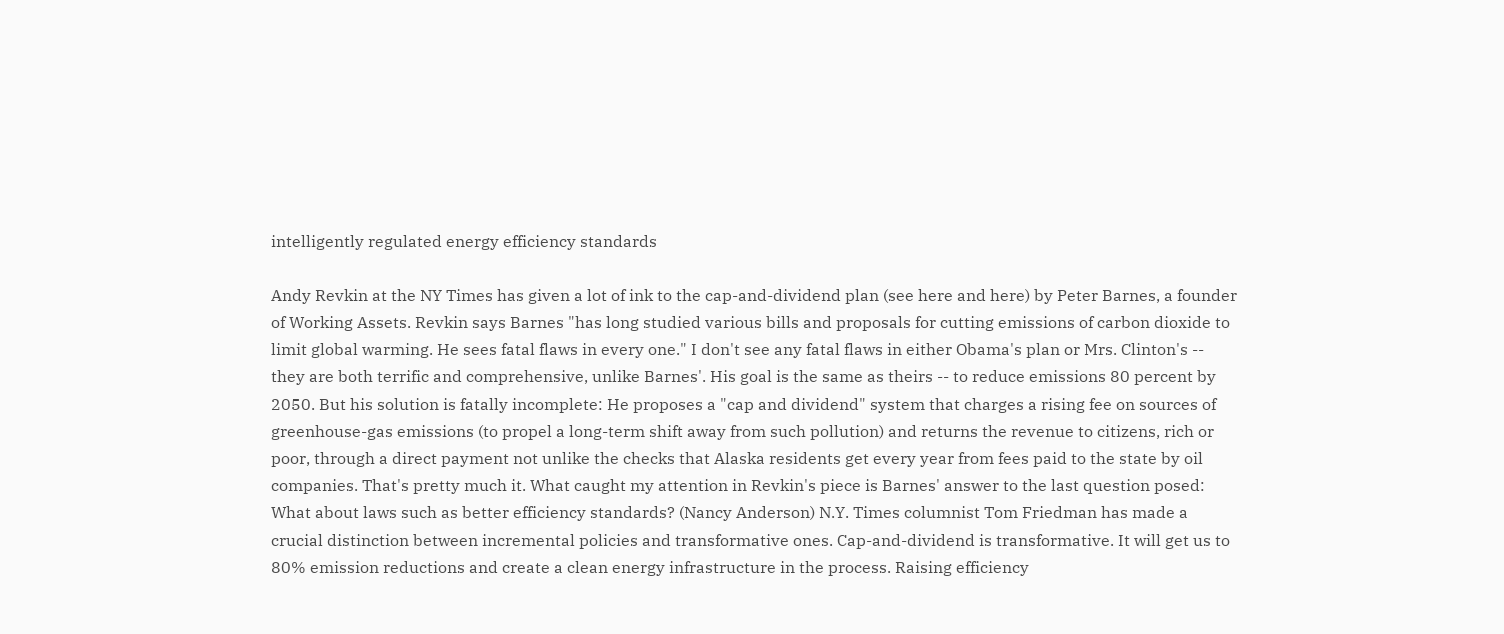intelligently regulated energy efficiency standards

Andy Revkin at the NY Times has given a lot of ink to the cap-and-dividend plan (see here and here) by Peter Barnes, a founder of Working Assets. Revkin says Barnes "has long studied various bills and proposals for cutting emissions of carbon dioxide to limit global warming. He sees fatal flaws in every one." I don't see any fatal flaws in either Obama's plan or Mrs. Clinton's -- they are both terrific and comprehensive, unlike Barnes'. His goal is the same as theirs -- to reduce emissions 80 percent by 2050. But his solution is fatally incomplete: He proposes a "cap and dividend" system that charges a rising fee on sources of greenhouse-gas emissions (to propel a long-term shift away from such pollution) and returns the revenue to citizens, rich or poor, through a direct payment not unlike the checks that Alaska residents get every year from fees paid to the state by oil companies. That's pretty much it. What caught my attention in Revkin's piece is Barnes' answer to the last question posed: What about laws such as better efficiency standards? (Nancy Anderson) N.Y. Times columnist Tom Friedman has made a crucial distinction between incremental policies and transformative ones. Cap-and-dividend is transformative. It will get us to 80% emission reductions and create a clean energy infrastructure in the process. Raising efficiency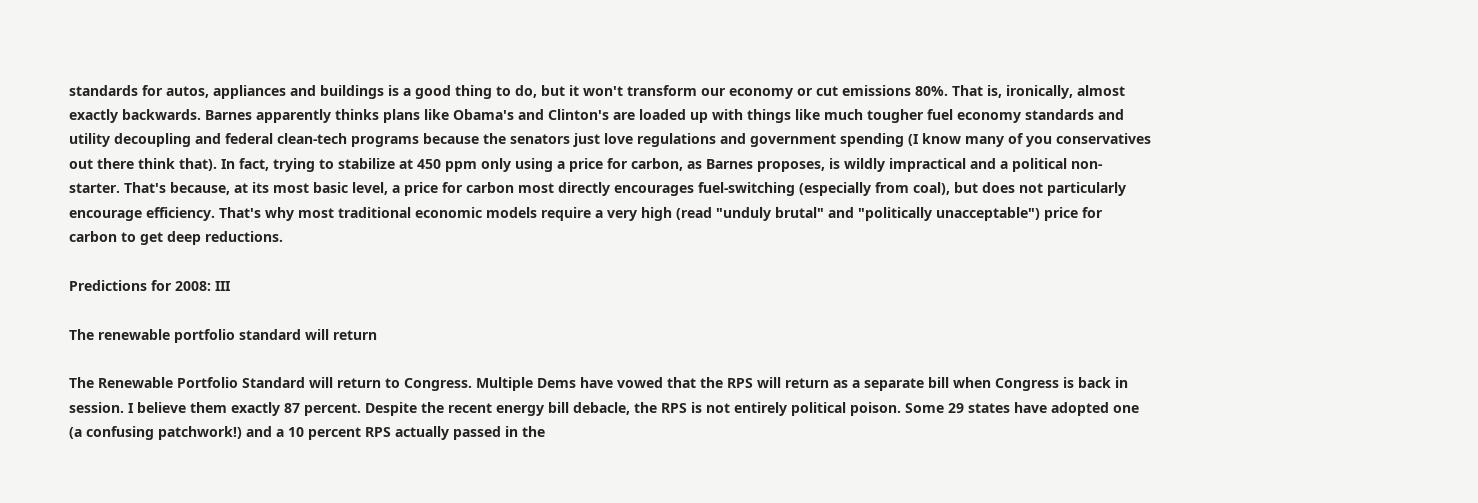standards for autos, appliances and buildings is a good thing to do, but it won't transform our economy or cut emissions 80%. That is, ironically, almost exactly backwards. Barnes apparently thinks plans like Obama's and Clinton's are loaded up with things like much tougher fuel economy standards and utility decoupling and federal clean-tech programs because the senators just love regulations and government spending (I know many of you conservatives out there think that). In fact, trying to stabilize at 450 ppm only using a price for carbon, as Barnes proposes, is wildly impractical and a political non-starter. That's because, at its most basic level, a price for carbon most directly encourages fuel-switching (especially from coal), but does not particularly encourage efficiency. That's why most traditional economic models require a very high (read "unduly brutal" and "politically unacceptable") price for carbon to get deep reductions.

Predictions for 2008: III

The renewable portfolio standard will return

The Renewable Portfolio Standard will return to Congress. Multiple Dems have vowed that the RPS will return as a separate bill when Congress is back in session. I believe them exactly 87 percent. Despite the recent energy bill debacle, the RPS is not entirely political poison. Some 29 states have adopted one (a confusing patchwork!) and a 10 percent RPS actually passed in the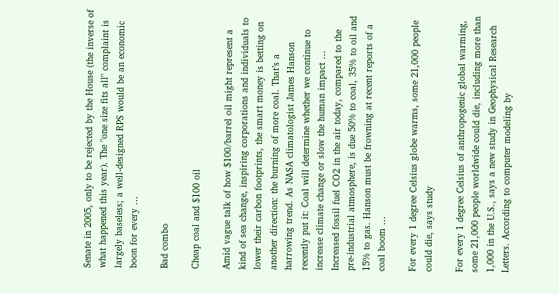Senate in 2005, only to be rejected by the House (the inverse of what happened this year). The "one size fits all" complaint is largely baseless; a well-designed RPS would be an economic boon for every …

Bad combo

Cheap coal and $100 oil

Amid vague talk of how $100/barrel oil might represent a kind of sea change, inspiring corporations and individuals to lower their carbon footprints, the smart money is betting on another direction: the burning of more coal. That’s a harrowing trend. As NASA climatologist James Hanson recently put it: Coal will determine whether we continue to increase climate change or slow the human impact … Increased fossil fuel CO2 in the air today, compared to the pre-industrial atmosphere, is due 50% to coal, 35% to oil and 15% to gas. Hanson must be frowning at recent reports of a coal boom …

For every 1 degree Celsius globe warms, some 21,000 people could die, says study

For every 1 degree Celsius of anthropogenic global warming, some 21,000 people worldwide could die, including more than 1,000 in the U.S., says a new study in Geophysical Research Letters. According to computer modeling by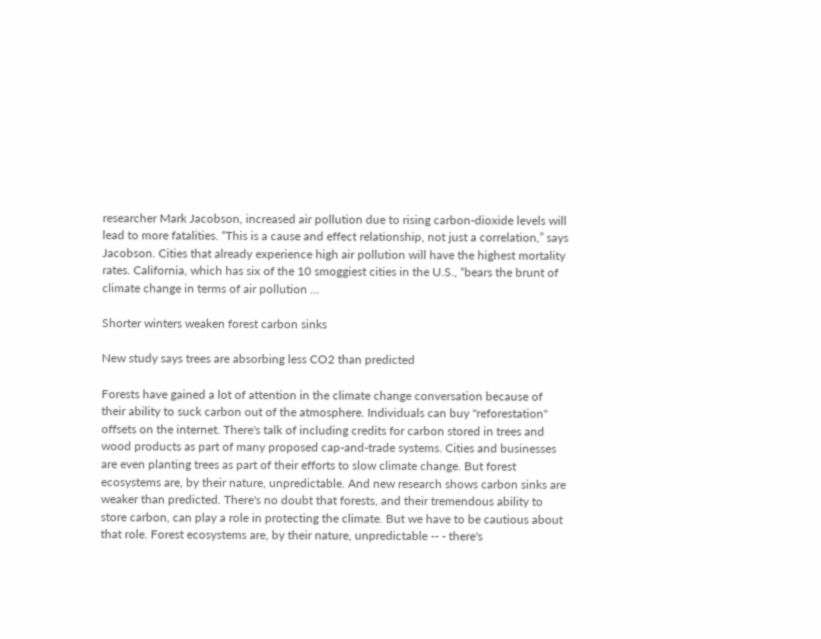researcher Mark Jacobson, increased air pollution due to rising carbon-dioxide levels will lead to more fatalities. “This is a cause and effect relationship, not just a correlation,” says Jacobson. Cities that already experience high air pollution will have the highest mortality rates. California, which has six of the 10 smoggiest cities in the U.S., “bears the brunt of climate change in terms of air pollution …

Shorter winters weaken forest carbon sinks

New study says trees are absorbing less CO2 than predicted

Forests have gained a lot of attention in the climate change conversation because of their ability to suck carbon out of the atmosphere. Individuals can buy "reforestation" offsets on the internet. There's talk of including credits for carbon stored in trees and wood products as part of many proposed cap-and-trade systems. Cities and businesses are even planting trees as part of their efforts to slow climate change. But forest ecosystems are, by their nature, unpredictable. And new research shows carbon sinks are weaker than predicted. There's no doubt that forests, and their tremendous ability to store carbon, can play a role in protecting the climate. But we have to be cautious about that role. Forest ecosystems are, by their nature, unpredictable -- - there's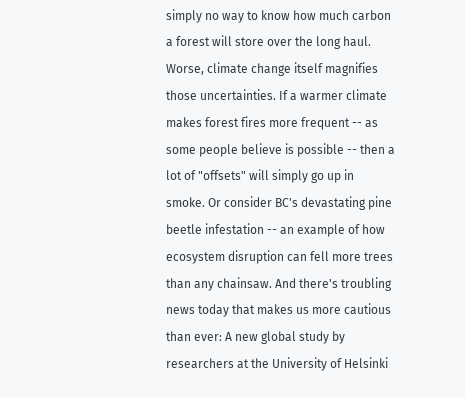simply no way to know how much carbon a forest will store over the long haul. Worse, climate change itself magnifies those uncertainties. If a warmer climate makes forest fires more frequent -- as some people believe is possible -- then a lot of "offsets" will simply go up in smoke. Or consider BC's devastating pine beetle infestation -- an example of how ecosystem disruption can fell more trees than any chainsaw. And there's troubling news today that makes us more cautious than ever: A new global study by researchers at the University of Helsinki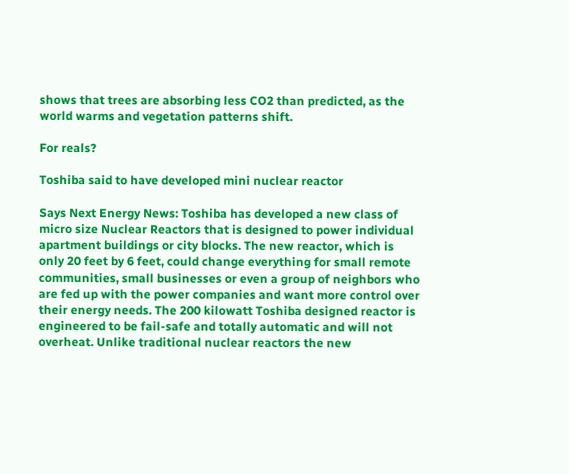shows that trees are absorbing less CO2 than predicted, as the world warms and vegetation patterns shift.

For reals?

Toshiba said to have developed mini nuclear reactor

Says Next Energy News: Toshiba has developed a new class of micro size Nuclear Reactors that is designed to power individual apartment buildings or city blocks. The new reactor, which is only 20 feet by 6 feet, could change everything for small remote communities, small businesses or even a group of neighbors who are fed up with the power companies and want more control over their energy needs. The 200 kilowatt Toshiba designed reactor is engineered to be fail-safe and totally automatic and will not overheat. Unlike traditional nuclear reactors the new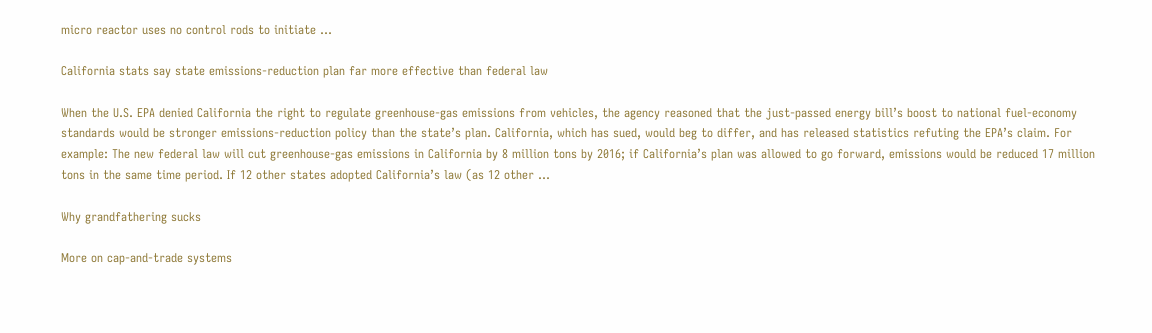micro reactor uses no control rods to initiate …

California stats say state emissions-reduction plan far more effective than federal law

When the U.S. EPA denied California the right to regulate greenhouse-gas emissions from vehicles, the agency reasoned that the just-passed energy bill’s boost to national fuel-economy standards would be stronger emissions-reduction policy than the state’s plan. California, which has sued, would beg to differ, and has released statistics refuting the EPA’s claim. For example: The new federal law will cut greenhouse-gas emissions in California by 8 million tons by 2016; if California’s plan was allowed to go forward, emissions would be reduced 17 million tons in the same time period. If 12 other states adopted California’s law (as 12 other …

Why grandfathering sucks

More on cap-and-trade systems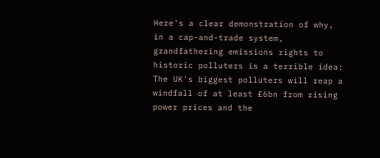Here's a clear demonstration of why, in a cap-and-trade system, grandfathering emissions rights to historic polluters is a terrible idea: The UK's biggest polluters will reap a windfall of at least £6bn from rising power prices and the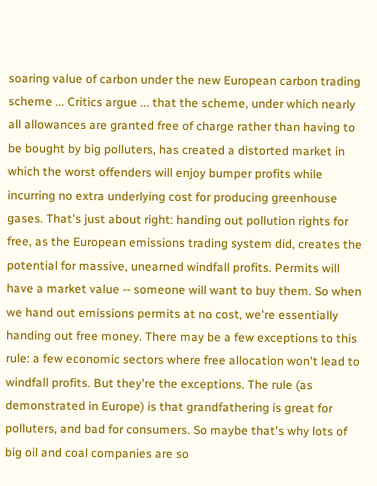soaring value of carbon under the new European carbon trading scheme ... Critics argue ... that the scheme, under which nearly all allowances are granted free of charge rather than having to be bought by big polluters, has created a distorted market in which the worst offenders will enjoy bumper profits while incurring no extra underlying cost for producing greenhouse gases. That's just about right: handing out pollution rights for free, as the European emissions trading system did, creates the potential for massive, unearned windfall profits. Permits will have a market value -- someone will want to buy them. So when we hand out emissions permits at no cost, we're essentially handing out free money. There may be a few exceptions to this rule: a few economic sectors where free allocation won't lead to windfall profits. But they're the exceptions. The rule (as demonstrated in Europe) is that grandfathering is great for polluters, and bad for consumers. So maybe that's why lots of big oil and coal companies are so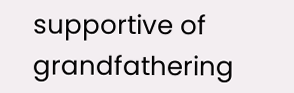supportive of grandfathering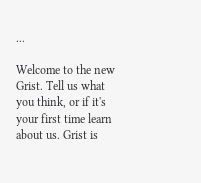...

Welcome to the new Grist. Tell us what you think, or if it's your first time learn about us. Grist is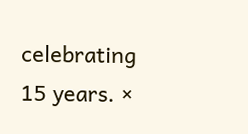celebrating 15 years. ×